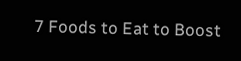7 Foods to Eat to Boost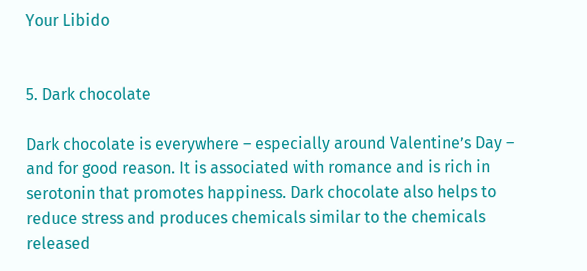Your Libido


5. Dark chocolate

Dark chocolate is everywhere – especially around Valentine’s Day – and for good reason. It is associated with romance and is rich in serotonin that promotes happiness. Dark chocolate also helps to reduce stress and produces chemicals similar to the chemicals released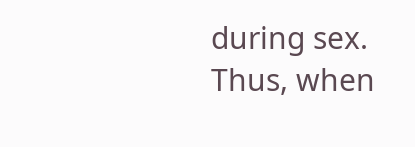during sex. Thus, when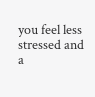you feel less stressed and a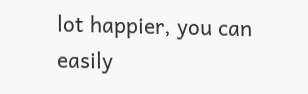lot happier, you can easily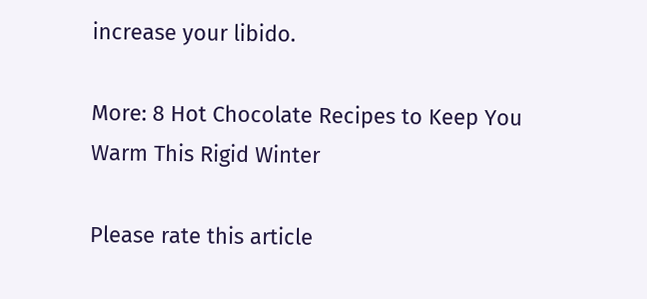increase your libido.

More: 8 Hot Chocolate Recipes to Keep You Warm This Rigid Winter

Please rate this article